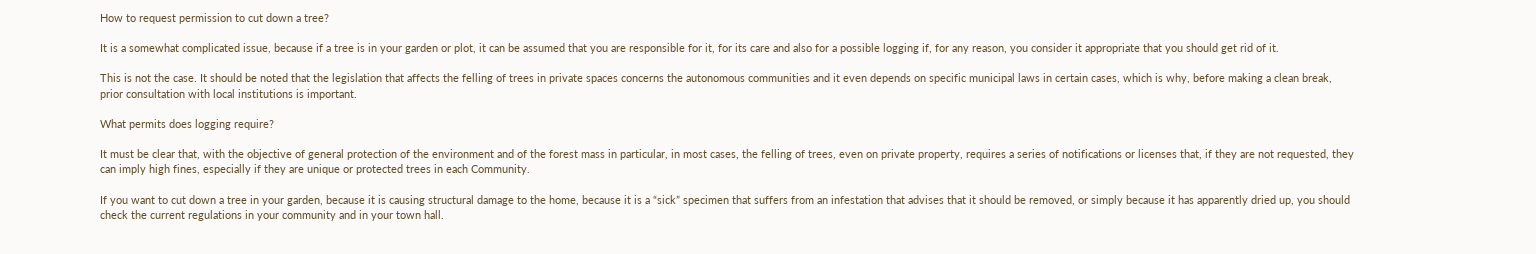How to request permission to cut down a tree?

It is a somewhat complicated issue, because if a tree is in your garden or plot, it can be assumed that you are responsible for it, for its care and also for a possible logging if, for any reason, you consider it appropriate that you should get rid of it.

This is not the case. It should be noted that the legislation that affects the felling of trees in private spaces concerns the autonomous communities and it even depends on specific municipal laws in certain cases, which is why, before making a clean break, prior consultation with local institutions is important.

What permits does logging require?

It must be clear that, with the objective of general protection of the environment and of the forest mass in particular, in most cases, the felling of trees, even on private property, requires a series of notifications or licenses that, if they are not requested, they can imply high fines, especially if they are unique or protected trees in each Community.

If you want to cut down a tree in your garden, because it is causing structural damage to the home, because it is a “sick” specimen that suffers from an infestation that advises that it should be removed, or simply because it has apparently dried up, you should check the current regulations in your community and in your town hall.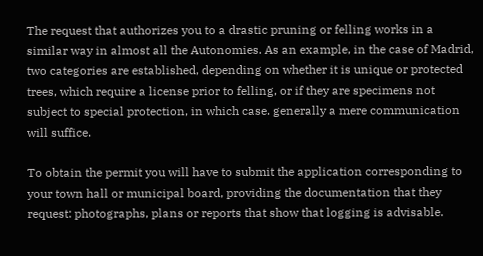The request that authorizes you to a drastic pruning or felling works in a similar way in almost all the Autonomies. As an example, in the case of Madrid, two categories are established, depending on whether it is unique or protected trees, which require a license prior to felling, or if they are specimens not subject to special protection, in which case. generally a mere communication will suffice.

To obtain the permit you will have to submit the application corresponding to your town hall or municipal board, providing the documentation that they request: photographs, plans or reports that show that logging is advisable.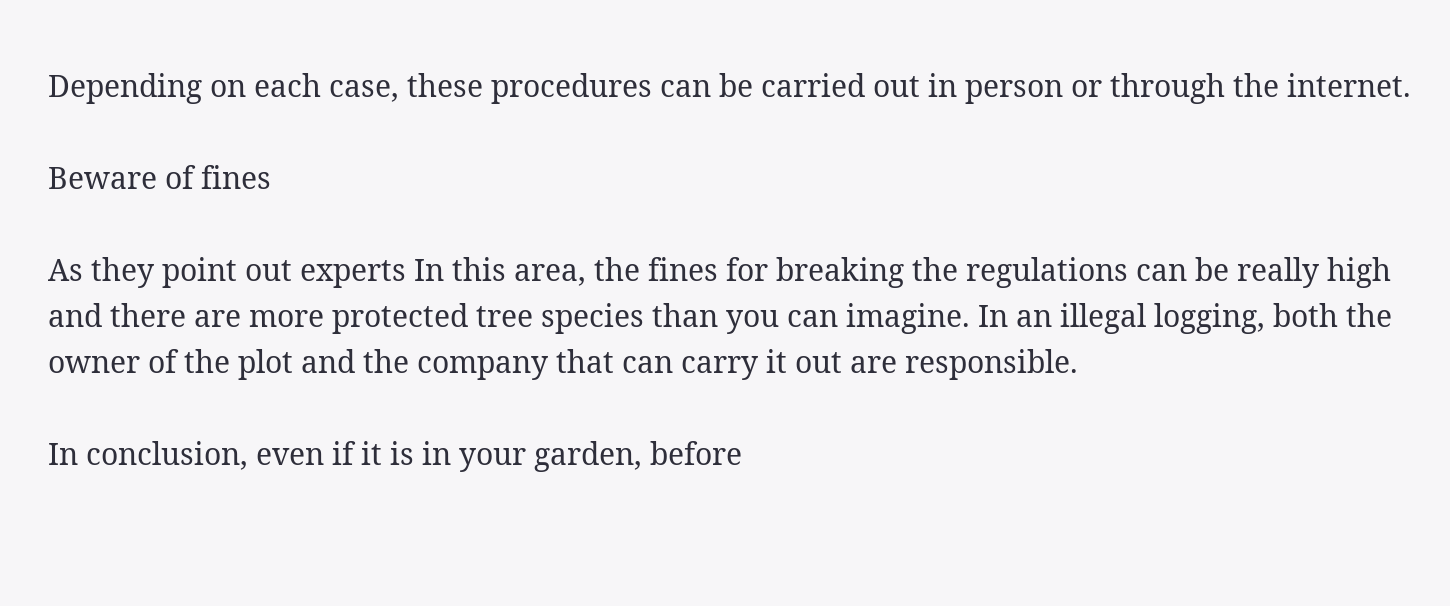Depending on each case, these procedures can be carried out in person or through the internet.

Beware of fines

As they point out experts In this area, the fines for breaking the regulations can be really high and there are more protected tree species than you can imagine. In an illegal logging, both the owner of the plot and the company that can carry it out are responsible.

In conclusion, even if it is in your garden, before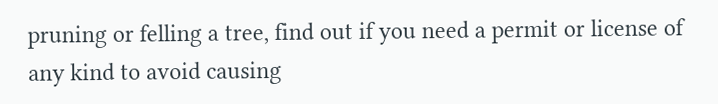pruning or felling a tree, find out if you need a permit or license of any kind to avoid causing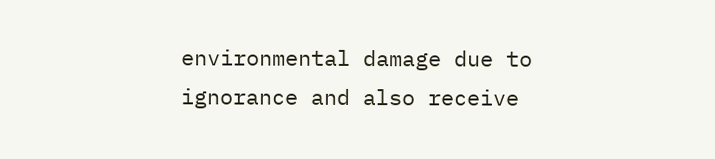environmental damage due to ignorance and also receive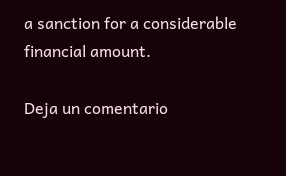a sanction for a considerable financial amount.

Deja un comentario